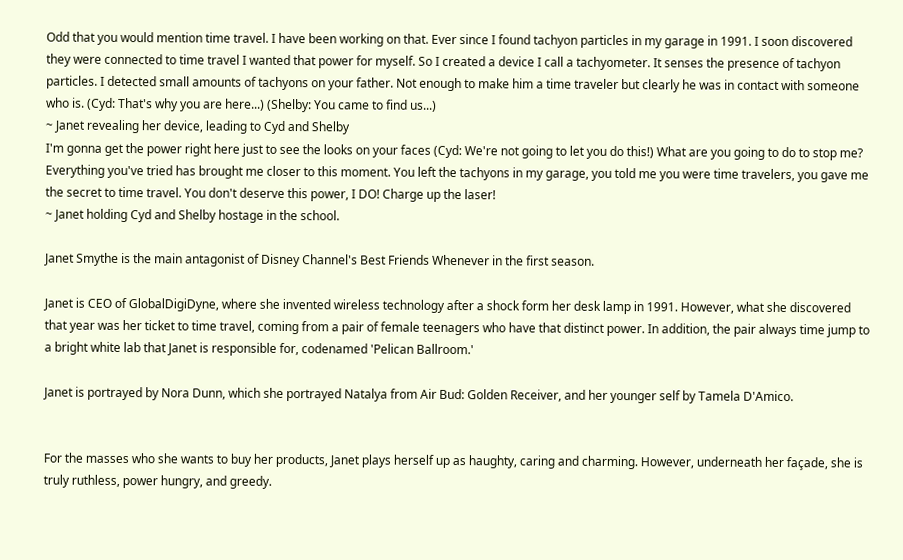Odd that you would mention time travel. I have been working on that. Ever since I found tachyon particles in my garage in 1991. I soon discovered they were connected to time travel I wanted that power for myself. So I created a device I call a tachyometer. It senses the presence of tachyon particles. I detected small amounts of tachyons on your father. Not enough to make him a time traveler but clearly he was in contact with someone who is. (Cyd: That's why you are here...) (Shelby: You came to find us...)
~ Janet revealing her device, leading to Cyd and Shelby
I'm gonna get the power right here just to see the looks on your faces (Cyd: We're not going to let you do this!) What are you going to do to stop me? Everything you've tried has brought me closer to this moment. You left the tachyons in my garage, you told me you were time travelers, you gave me the secret to time travel. You don't deserve this power, I DO! Charge up the laser!
~ Janet holding Cyd and Shelby hostage in the school.

Janet Smythe is the main antagonist of Disney Channel's Best Friends Whenever in the first season.

Janet is CEO of GlobalDigiDyne, where she invented wireless technology after a shock form her desk lamp in 1991. However, what she discovered that year was her ticket to time travel, coming from a pair of female teenagers who have that distinct power. In addition, the pair always time jump to a bright white lab that Janet is responsible for, codenamed 'Pelican Ballroom.'

Janet is portrayed by Nora Dunn, which she portrayed Natalya from Air Bud: Golden Receiver, and her younger self by Tamela D'Amico.


For the masses who she wants to buy her products, Janet plays herself up as haughty, caring and charming. However, underneath her façade, she is truly ruthless, power hungry, and greedy.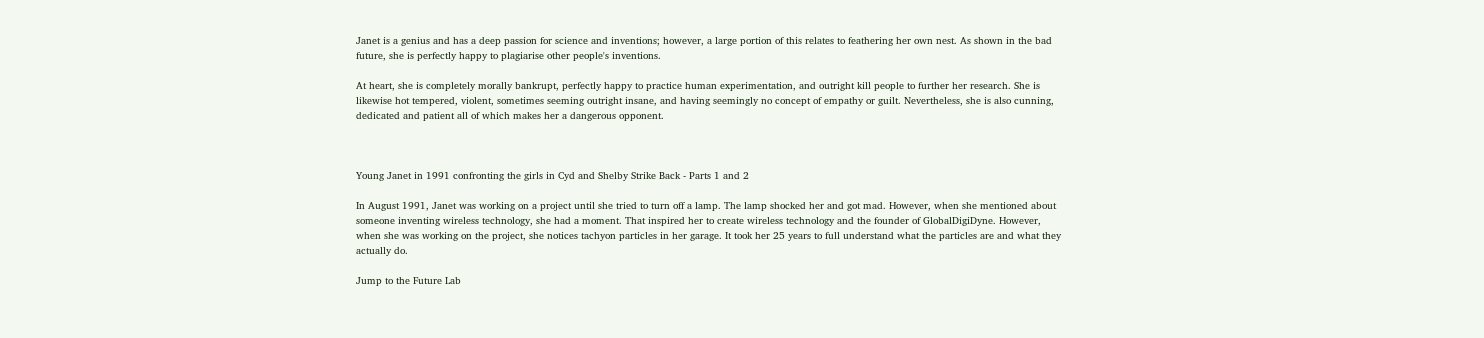Janet is a genius and has a deep passion for science and inventions; however, a large portion of this relates to feathering her own nest. As shown in the bad future, she is perfectly happy to plagiarise other people's inventions.

At heart, she is completely morally bankrupt, perfectly happy to practice human experimentation, and outright kill people to further her research. She is likewise hot tempered, violent, sometimes seeming outright insane, and having seemingly no concept of empathy or guilt. Nevertheless, she is also cunning, dedicated and patient all of which makes her a dangerous opponent.



Young Janet in 1991 confronting the girls in Cyd and Shelby Strike Back - Parts 1 and 2

In August 1991, Janet was working on a project until she tried to turn off a lamp. The lamp shocked her and got mad. However, when she mentioned about someone inventing wireless technology, she had a moment. That inspired her to create wireless technology and the founder of GlobalDigiDyne. However, when she was working on the project, she notices tachyon particles in her garage. It took her 25 years to full understand what the particles are and what they actually do.

Jump to the Future Lab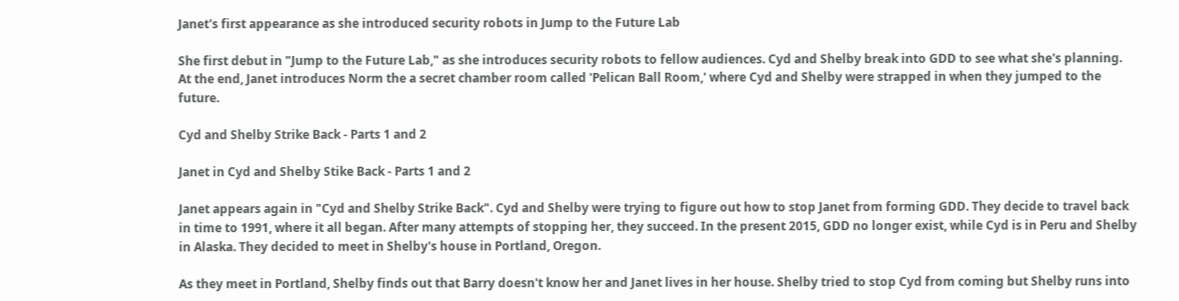Janet's first appearance as she introduced security robots in Jump to the Future Lab

She first debut in "Jump to the Future Lab," as she introduces security robots to fellow audiences. Cyd and Shelby break into GDD to see what she's planning. At the end, Janet introduces Norm the a secret chamber room called 'Pelican Ball Room,' where Cyd and Shelby were strapped in when they jumped to the future.

Cyd and Shelby Strike Back - Parts 1 and 2

Janet in Cyd and Shelby Stike Back - Parts 1 and 2

Janet appears again in "Cyd and Shelby Strike Back". Cyd and Shelby were trying to figure out how to stop Janet from forming GDD. They decide to travel back in time to 1991, where it all began. After many attempts of stopping her, they succeed. In the present 2015, GDD no longer exist, while Cyd is in Peru and Shelby in Alaska. They decided to meet in Shelby's house in Portland, Oregon.

As they meet in Portland, Shelby finds out that Barry doesn't know her and Janet lives in her house. Shelby tried to stop Cyd from coming but Shelby runs into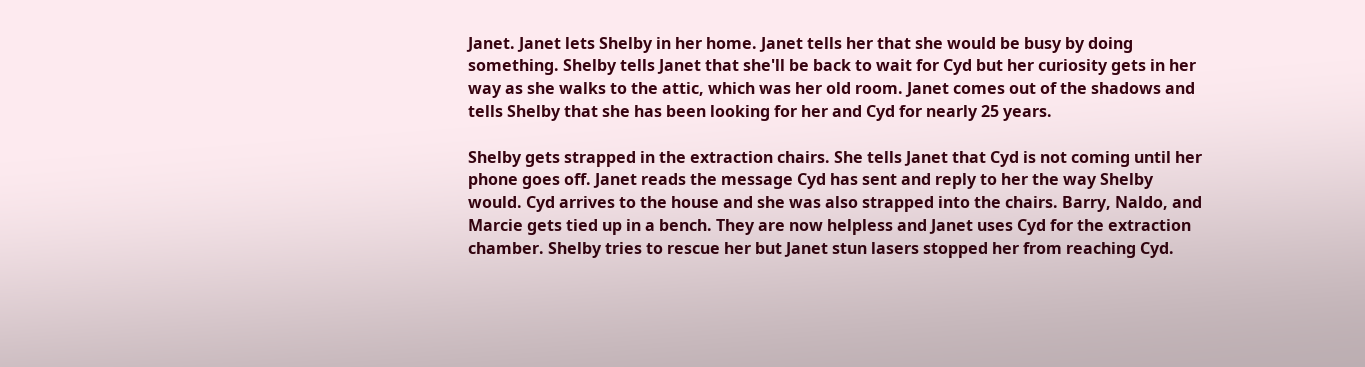Janet. Janet lets Shelby in her home. Janet tells her that she would be busy by doing something. Shelby tells Janet that she'll be back to wait for Cyd but her curiosity gets in her way as she walks to the attic, which was her old room. Janet comes out of the shadows and tells Shelby that she has been looking for her and Cyd for nearly 25 years.

Shelby gets strapped in the extraction chairs. She tells Janet that Cyd is not coming until her phone goes off. Janet reads the message Cyd has sent and reply to her the way Shelby would. Cyd arrives to the house and she was also strapped into the chairs. Barry, Naldo, and Marcie gets tied up in a bench. They are now helpless and Janet uses Cyd for the extraction chamber. Shelby tries to rescue her but Janet stun lasers stopped her from reaching Cyd.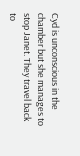Cyd is unconscious in the chamber but she manages to stop Janet. They travel back to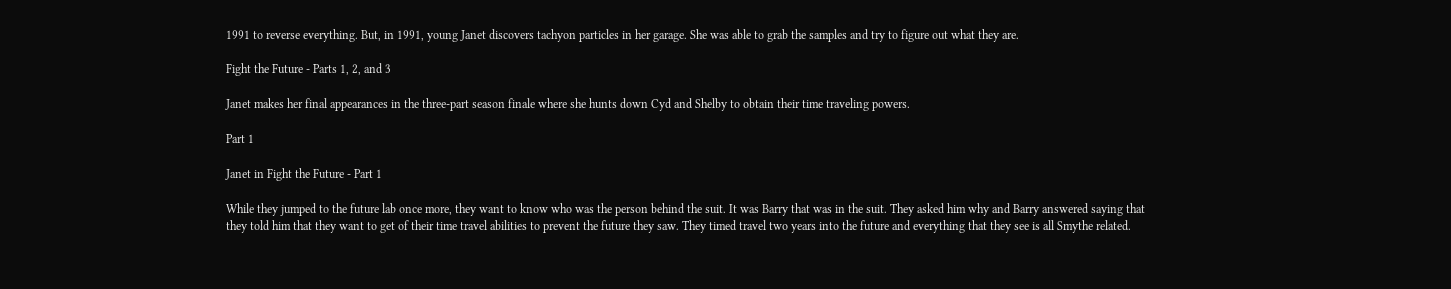1991 to reverse everything. But, in 1991, young Janet discovers tachyon particles in her garage. She was able to grab the samples and try to figure out what they are.

Fight the Future - Parts 1, 2, and 3

Janet makes her final appearances in the three-part season finale where she hunts down Cyd and Shelby to obtain their time traveling powers.

Part 1

Janet in Fight the Future - Part 1

While they jumped to the future lab once more, they want to know who was the person behind the suit. It was Barry that was in the suit. They asked him why and Barry answered saying that they told him that they want to get of their time travel abilities to prevent the future they saw. They timed travel two years into the future and everything that they see is all Smythe related.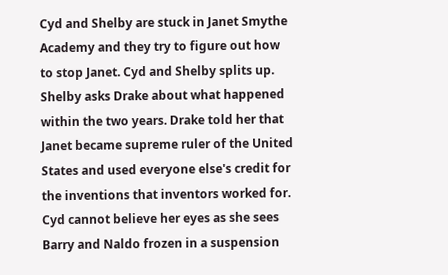Cyd and Shelby are stuck in Janet Smythe Academy and they try to figure out how to stop Janet. Cyd and Shelby splits up. Shelby asks Drake about what happened within the two years. Drake told her that Janet became supreme ruler of the United States and used everyone else's credit for the inventions that inventors worked for. Cyd cannot believe her eyes as she sees Barry and Naldo frozen in a suspension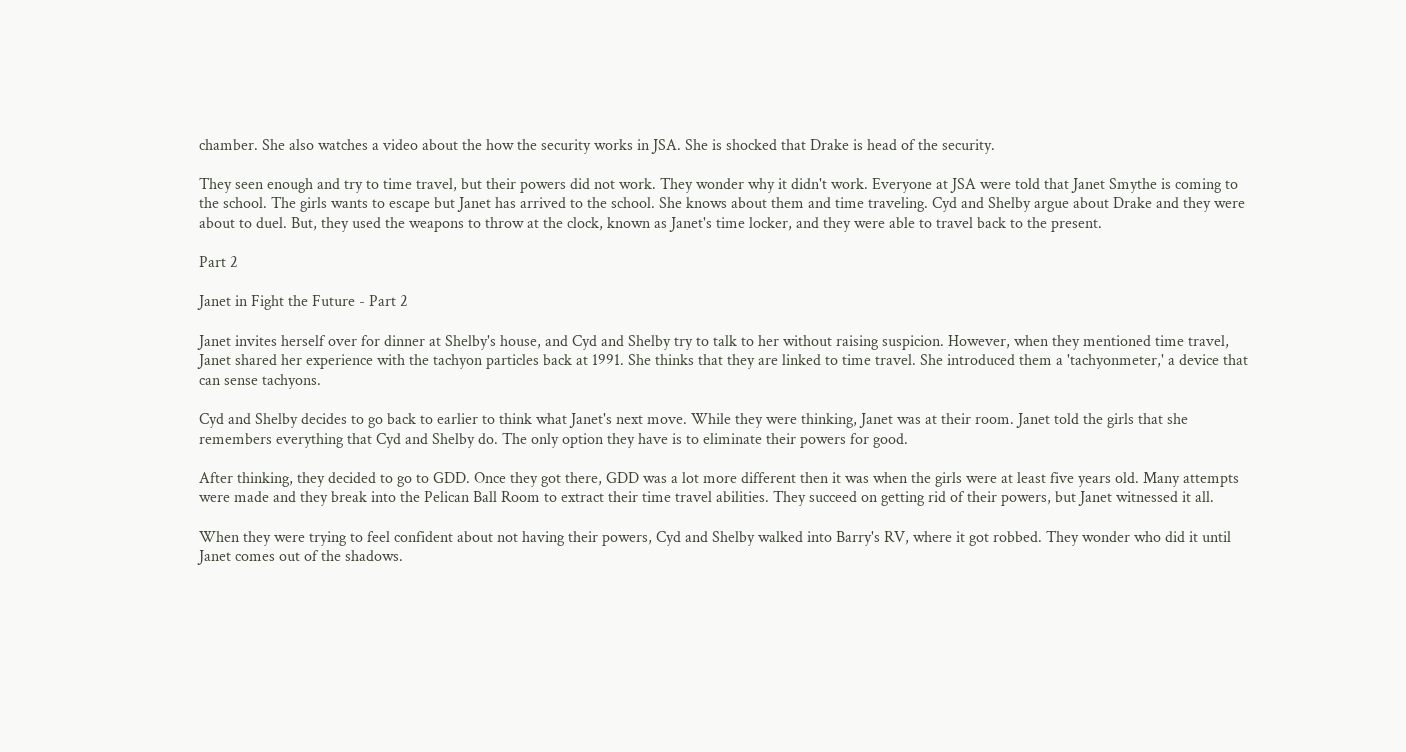chamber. She also watches a video about the how the security works in JSA. She is shocked that Drake is head of the security.

They seen enough and try to time travel, but their powers did not work. They wonder why it didn't work. Everyone at JSA were told that Janet Smythe is coming to the school. The girls wants to escape but Janet has arrived to the school. She knows about them and time traveling. Cyd and Shelby argue about Drake and they were about to duel. But, they used the weapons to throw at the clock, known as Janet's time locker, and they were able to travel back to the present.

Part 2

Janet in Fight the Future - Part 2

Janet invites herself over for dinner at Shelby's house, and Cyd and Shelby try to talk to her without raising suspicion. However, when they mentioned time travel, Janet shared her experience with the tachyon particles back at 1991. She thinks that they are linked to time travel. She introduced them a 'tachyonmeter,' a device that can sense tachyons.

Cyd and Shelby decides to go back to earlier to think what Janet's next move. While they were thinking, Janet was at their room. Janet told the girls that she remembers everything that Cyd and Shelby do. The only option they have is to eliminate their powers for good.

After thinking, they decided to go to GDD. Once they got there, GDD was a lot more different then it was when the girls were at least five years old. Many attempts were made and they break into the Pelican Ball Room to extract their time travel abilities. They succeed on getting rid of their powers, but Janet witnessed it all.

When they were trying to feel confident about not having their powers, Cyd and Shelby walked into Barry's RV, where it got robbed. They wonder who did it until Janet comes out of the shadows.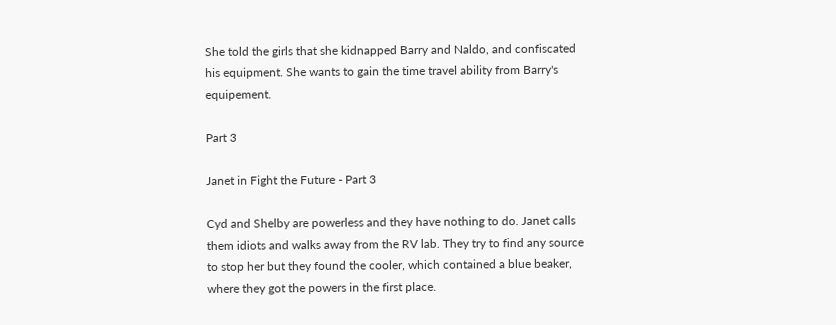She told the girls that she kidnapped Barry and Naldo, and confiscated his equipment. She wants to gain the time travel ability from Barry's equipement.

Part 3

Janet in Fight the Future - Part 3

Cyd and Shelby are powerless and they have nothing to do. Janet calls them idiots and walks away from the RV lab. They try to find any source to stop her but they found the cooler, which contained a blue beaker, where they got the powers in the first place.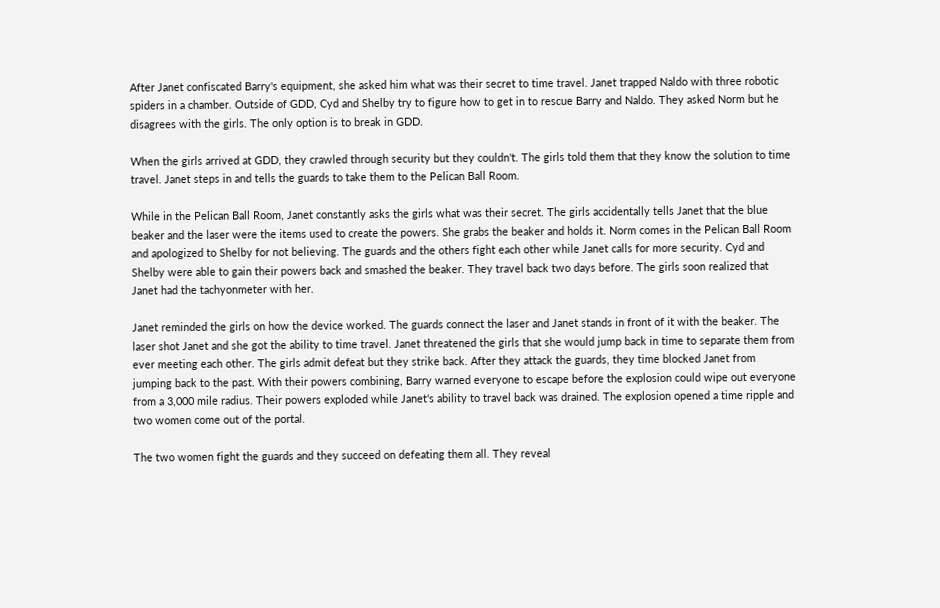After Janet confiscated Barry's equipment, she asked him what was their secret to time travel. Janet trapped Naldo with three robotic spiders in a chamber. Outside of GDD, Cyd and Shelby try to figure how to get in to rescue Barry and Naldo. They asked Norm but he disagrees with the girls. The only option is to break in GDD.

When the girls arrived at GDD, they crawled through security but they couldn't. The girls told them that they know the solution to time travel. Janet steps in and tells the guards to take them to the Pelican Ball Room.

While in the Pelican Ball Room, Janet constantly asks the girls what was their secret. The girls accidentally tells Janet that the blue beaker and the laser were the items used to create the powers. She grabs the beaker and holds it. Norm comes in the Pelican Ball Room and apologized to Shelby for not believing. The guards and the others fight each other while Janet calls for more security. Cyd and Shelby were able to gain their powers back and smashed the beaker. They travel back two days before. The girls soon realized that Janet had the tachyonmeter with her.

Janet reminded the girls on how the device worked. The guards connect the laser and Janet stands in front of it with the beaker. The laser shot Janet and she got the ability to time travel. Janet threatened the girls that she would jump back in time to separate them from ever meeting each other. The girls admit defeat but they strike back. After they attack the guards, they time blocked Janet from jumping back to the past. With their powers combining, Barry warned everyone to escape before the explosion could wipe out everyone from a 3,000 mile radius. Their powers exploded while Janet's ability to travel back was drained. The explosion opened a time ripple and two women come out of the portal.

The two women fight the guards and they succeed on defeating them all. They reveal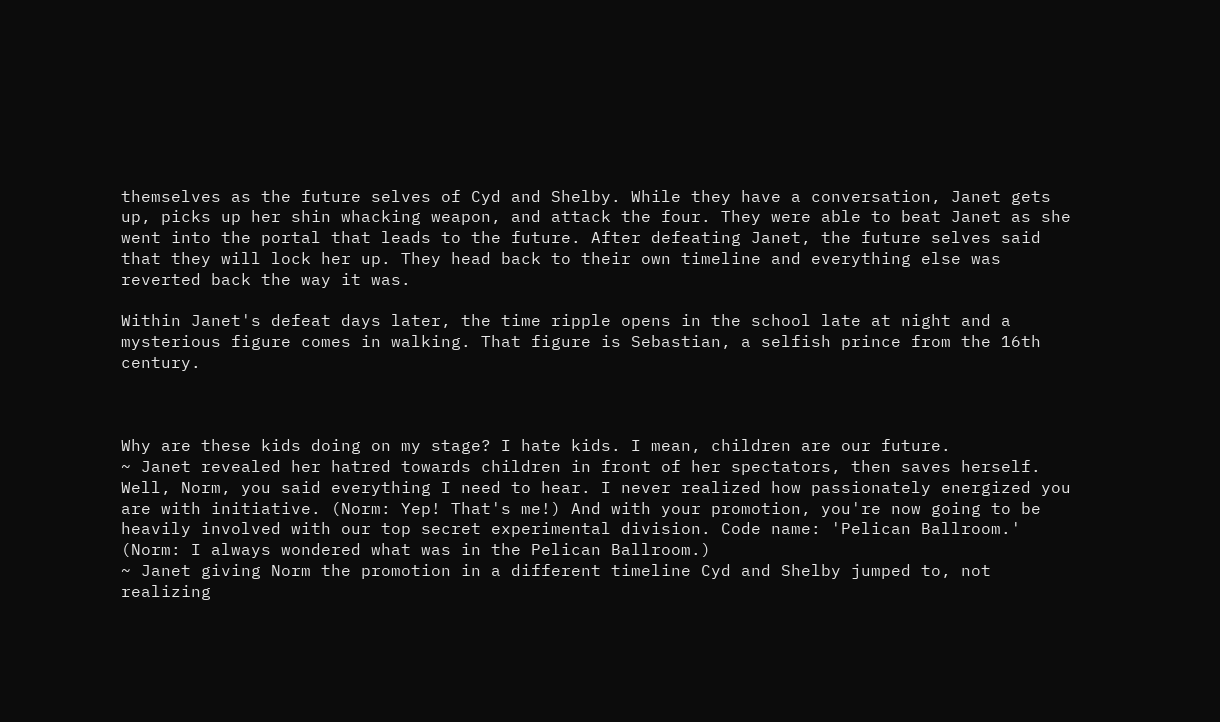themselves as the future selves of Cyd and Shelby. While they have a conversation, Janet gets up, picks up her shin whacking weapon, and attack the four. They were able to beat Janet as she went into the portal that leads to the future. After defeating Janet, the future selves said that they will lock her up. They head back to their own timeline and everything else was reverted back the way it was.

Within Janet's defeat days later, the time ripple opens in the school late at night and a mysterious figure comes in walking. That figure is Sebastian, a selfish prince from the 16th century.



Why are these kids doing on my stage? I hate kids. I mean, children are our future.
~ Janet revealed her hatred towards children in front of her spectators, then saves herself.
Well, Norm, you said everything I need to hear. I never realized how passionately energized you are with initiative. (Norm: Yep! That's me!) And with your promotion, you're now going to be heavily involved with our top secret experimental division. Code name: 'Pelican Ballroom.' (Norm: I always wondered what was in the Pelican Ballroom.)
~ Janet giving Norm the promotion in a different timeline Cyd and Shelby jumped to, not realizing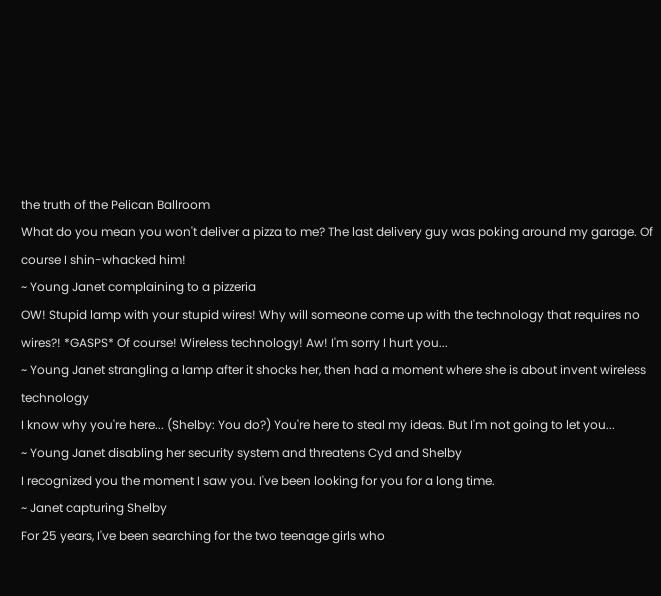the truth of the Pelican Ballroom
What do you mean you won't deliver a pizza to me? The last delivery guy was poking around my garage. Of course I shin-whacked him!
~ Young Janet complaining to a pizzeria
OW! Stupid lamp with your stupid wires! Why will someone come up with the technology that requires no wires?! *GASPS* Of course! Wireless technology! Aw! I'm sorry I hurt you...
~ Young Janet strangling a lamp after it shocks her, then had a moment where she is about invent wireless technology
I know why you're here... (Shelby: You do?) You're here to steal my ideas. But I'm not going to let you...
~ Young Janet disabling her security system and threatens Cyd and Shelby
I recognized you the moment I saw you. I've been looking for you for a long time.
~ Janet capturing Shelby
For 25 years, I've been searching for the two teenage girls who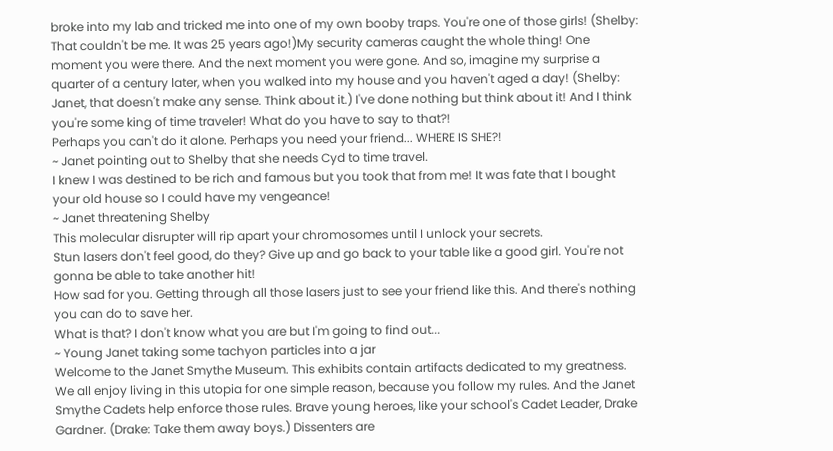broke into my lab and tricked me into one of my own booby traps. You're one of those girls! (Shelby: That couldn't be me. It was 25 years ago!)My security cameras caught the whole thing! One moment you were there. And the next moment you were gone. And so, imagine my surprise a quarter of a century later, when you walked into my house and you haven't aged a day! (Shelby: Janet, that doesn't make any sense. Think about it.) I've done nothing but think about it! And I think you're some king of time traveler! What do you have to say to that?!
Perhaps you can't do it alone. Perhaps you need your friend... WHERE IS SHE?!
~ Janet pointing out to Shelby that she needs Cyd to time travel.
I knew I was destined to be rich and famous but you took that from me! It was fate that I bought your old house so I could have my vengeance!
~ Janet threatening Shelby
This molecular disrupter will rip apart your chromosomes until I unlock your secrets.
Stun lasers don't feel good, do they? Give up and go back to your table like a good girl. You're not gonna be able to take another hit!
How sad for you. Getting through all those lasers just to see your friend like this. And there's nothing you can do to save her.
What is that? I don't know what you are but I'm going to find out...
~ Young Janet taking some tachyon particles into a jar
Welcome to the Janet Smythe Museum. This exhibits contain artifacts dedicated to my greatness. We all enjoy living in this utopia for one simple reason, because you follow my rules. And the Janet Smythe Cadets help enforce those rules. Brave young heroes, like your school's Cadet Leader, Drake Gardner. (Drake: Take them away boys.) Dissenters are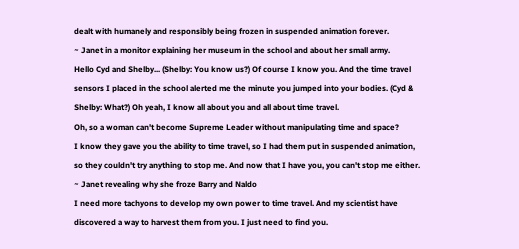dealt with humanely and responsibly being frozen in suspended animation forever.
~ Janet in a monitor explaining her museum in the school and about her small army.
Hello Cyd and Shelby... (Shelby: You know us?) Of course I know you. And the time travel sensors I placed in the school alerted me the minute you jumped into your bodies. (Cyd & Shelby: What?) Oh yeah, I know all about you and all about time travel.
Oh, so a woman can't become Supreme Leader without manipulating time and space?
I know they gave you the ability to time travel, so I had them put in suspended animation, so they couldn't try anything to stop me. And now that I have you, you can't stop me either.
~ Janet revealing why she froze Barry and Naldo
I need more tachyons to develop my own power to time travel. And my scientist have discovered a way to harvest them from you. I just need to find you.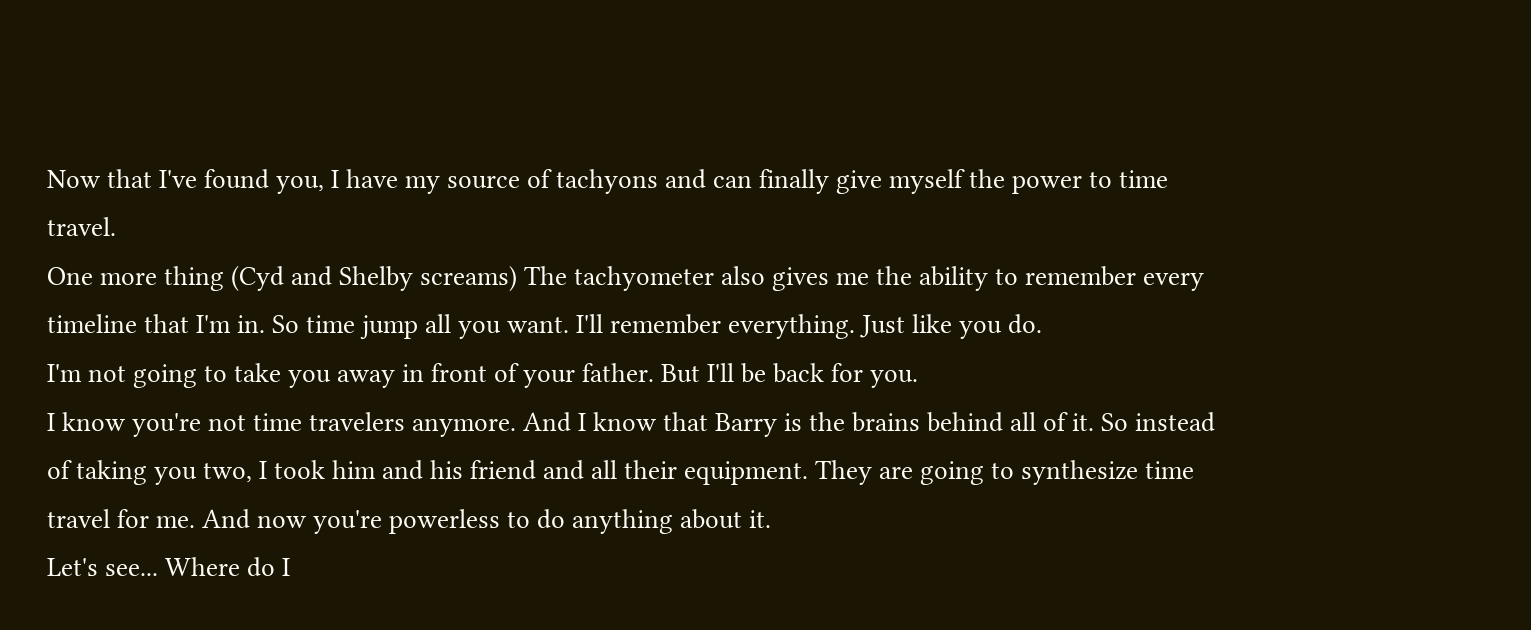Now that I've found you, I have my source of tachyons and can finally give myself the power to time travel.
One more thing (Cyd and Shelby screams) The tachyometer also gives me the ability to remember every timeline that I'm in. So time jump all you want. I'll remember everything. Just like you do.
I'm not going to take you away in front of your father. But I'll be back for you.
I know you're not time travelers anymore. And I know that Barry is the brains behind all of it. So instead of taking you two, I took him and his friend and all their equipment. They are going to synthesize time travel for me. And now you're powerless to do anything about it.
Let's see... Where do I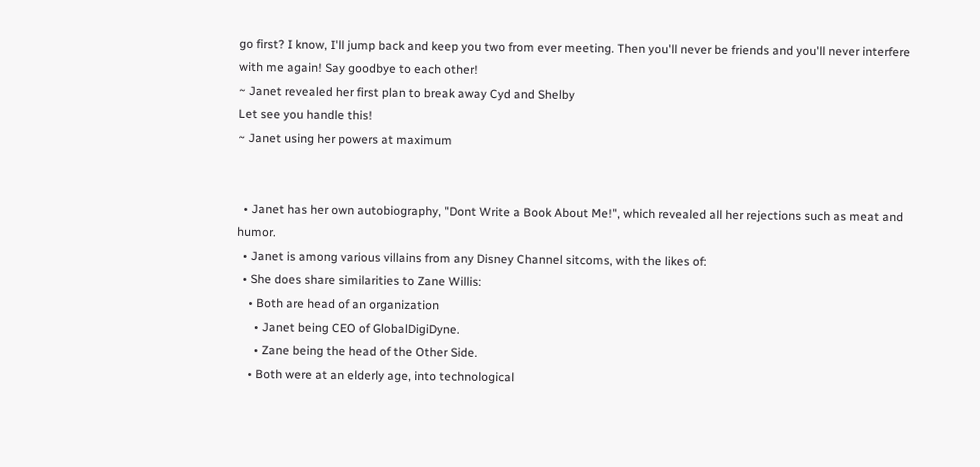go first? I know, I'll jump back and keep you two from ever meeting. Then you'll never be friends and you'll never interfere with me again! Say goodbye to each other!
~ Janet revealed her first plan to break away Cyd and Shelby
Let see you handle this!
~ Janet using her powers at maximum


  • Janet has her own autobiography, "Dont Write a Book About Me!", which revealed all her rejections such as meat and humor.
  • Janet is among various villains from any Disney Channel sitcoms, with the likes of:
  • She does share similarities to Zane Willis:
    • Both are head of an organization
      • Janet being CEO of GlobalDigiDyne.
      • Zane being the head of the Other Side.
    • Both were at an elderly age, into technological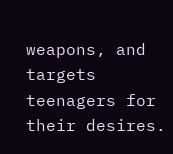weapons, and targets teenagers for their desires.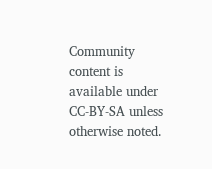Community content is available under CC-BY-SA unless otherwise noted.